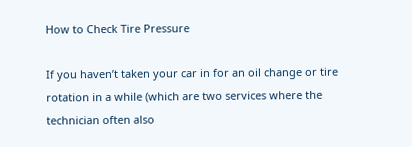How to Check Tire Pressure

If you haven’t taken your car in for an oil change or tire rotation in a while (which are two services where the technician often also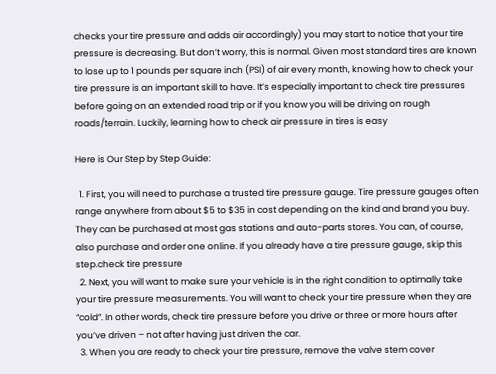checks your tire pressure and adds air accordingly) you may start to notice that your tire pressure is decreasing. But don’t worry, this is normal. Given most standard tires are known to lose up to 1 pounds per square inch (PSI) of air every month, knowing how to check your tire pressure is an important skill to have. It’s especially important to check tire pressures before going on an extended road trip or if you know you will be driving on rough roads/terrain. Luckily, learning how to check air pressure in tires is easy

Here is Our Step by Step Guide:

  1. First, you will need to purchase a trusted tire pressure gauge. Tire pressure gauges often range anywhere from about $5 to $35 in cost depending on the kind and brand you buy. They can be purchased at most gas stations and auto-parts stores. You can, of course, also purchase and order one online. If you already have a tire pressure gauge, skip this step.check tire pressure
  2. Next, you will want to make sure your vehicle is in the right condition to optimally take your tire pressure measurements. You will want to check your tire pressure when they are “cold”. In other words, check tire pressure before you drive or three or more hours after you’ve driven – not after having just driven the car.
  3. When you are ready to check your tire pressure, remove the valve stem cover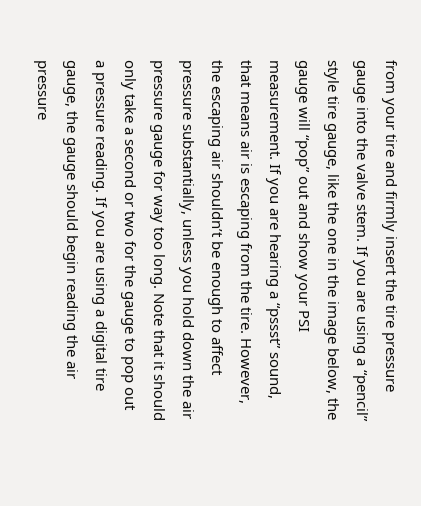from your tire and firmly insert the tire pressure gauge into the valve stem. If you are using a “pencil” style tire gauge, like the one in the image below, the gauge will “pop” out and show your PSI measurement. If you are hearing a “pssst” sound, that means air is escaping from the tire. However, the escaping air shouldn’t be enough to affect pressure substantially, unless you hold down the air pressure gauge for way too long. Note that it should only take a second or two for the gauge to pop out a pressure reading. If you are using a digital tire gauge, the gauge should begin reading the air pressure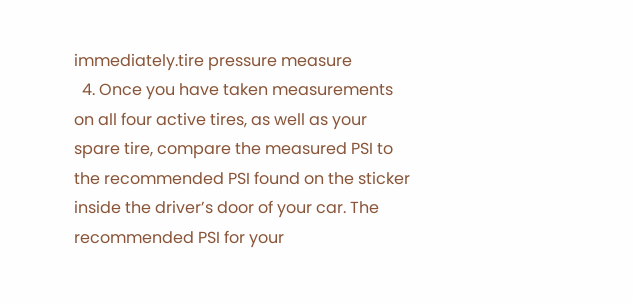immediately.tire pressure measure
  4. Once you have taken measurements on all four active tires, as well as your spare tire, compare the measured PSI to the recommended PSI found on the sticker inside the driver’s door of your car. The recommended PSI for your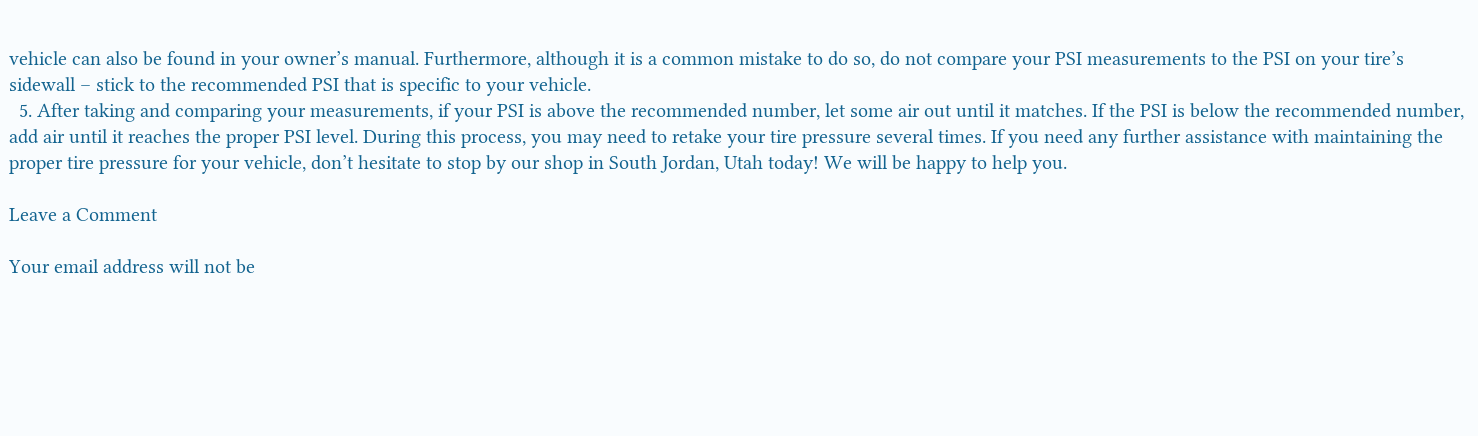vehicle can also be found in your owner’s manual. Furthermore, although it is a common mistake to do so, do not compare your PSI measurements to the PSI on your tire’s sidewall – stick to the recommended PSI that is specific to your vehicle.
  5. After taking and comparing your measurements, if your PSI is above the recommended number, let some air out until it matches. If the PSI is below the recommended number, add air until it reaches the proper PSI level. During this process, you may need to retake your tire pressure several times. If you need any further assistance with maintaining the proper tire pressure for your vehicle, don’t hesitate to stop by our shop in South Jordan, Utah today! We will be happy to help you.

Leave a Comment

Your email address will not be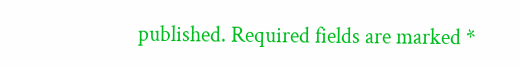published. Required fields are marked *